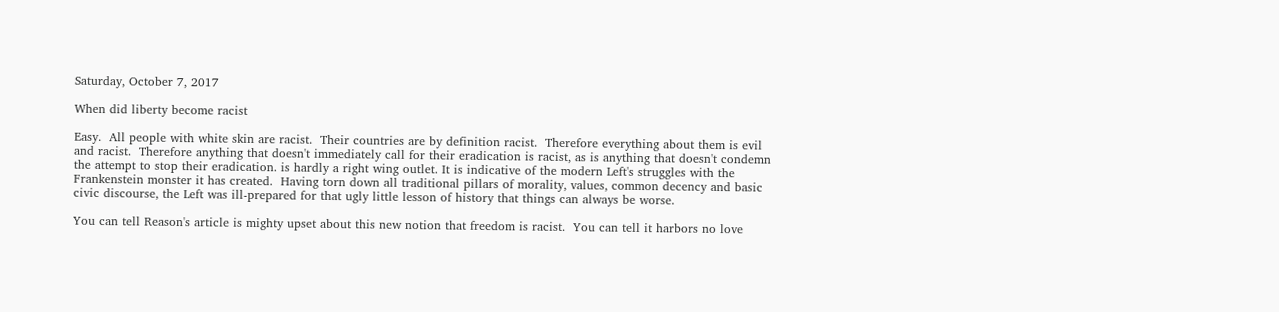Saturday, October 7, 2017

When did liberty become racist

Easy.  All people with white skin are racist.  Their countries are by definition racist.  Therefore everything about them is evil and racist.  Therefore anything that doesn't immediately call for their eradication is racist, as is anything that doesn't condemn the attempt to stop their eradication. is hardly a right wing outlet. It is indicative of the modern Left's struggles with the Frankenstein monster it has created.  Having torn down all traditional pillars of morality, values, common decency and basic civic discourse, the Left was ill-prepared for that ugly little lesson of history that things can always be worse.

You can tell Reason's article is mighty upset about this new notion that freedom is racist.  You can tell it harbors no love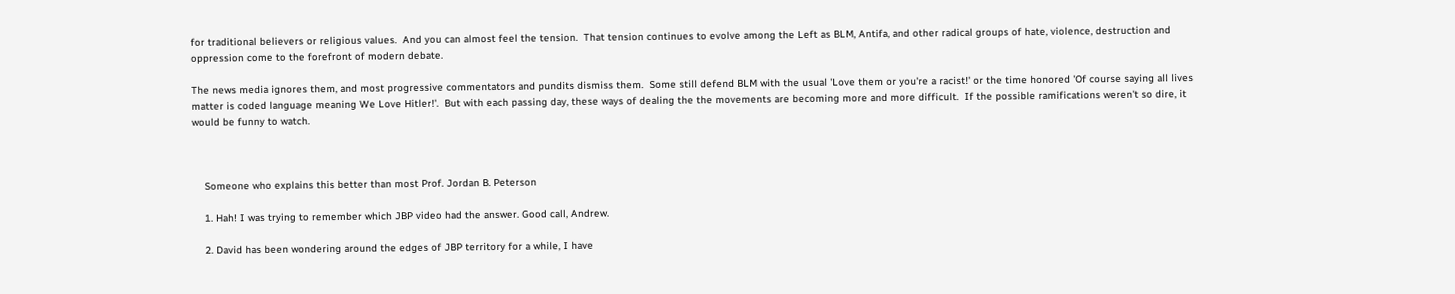for traditional believers or religious values.  And you can almost feel the tension.  That tension continues to evolve among the Left as BLM, Antifa, and other radical groups of hate, violence, destruction and oppression come to the forefront of modern debate.

The news media ignores them, and most progressive commentators and pundits dismiss them.  Some still defend BLM with the usual 'Love them or you're a racist!' or the time honored 'Of course saying all lives matter is coded language meaning We Love Hitler!'.  But with each passing day, these ways of dealing the the movements are becoming more and more difficult.  If the possible ramifications weren't so dire, it would be funny to watch.



    Someone who explains this better than most Prof. Jordan B. Peterson

    1. Hah! I was trying to remember which JBP video had the answer. Good call, Andrew.

    2. David has been wondering around the edges of JBP territory for a while, I have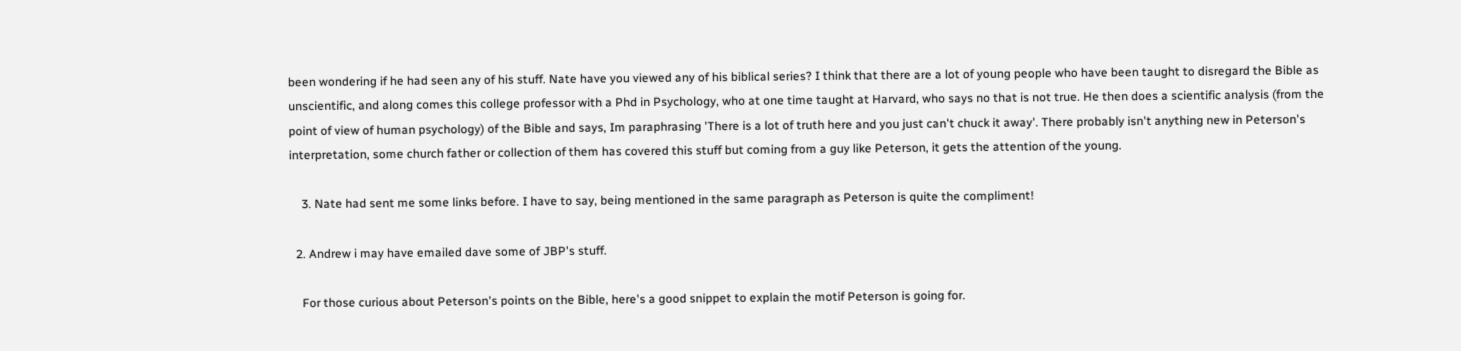been wondering if he had seen any of his stuff. Nate have you viewed any of his biblical series? I think that there are a lot of young people who have been taught to disregard the Bible as unscientific, and along comes this college professor with a Phd in Psychology, who at one time taught at Harvard, who says no that is not true. He then does a scientific analysis (from the point of view of human psychology) of the Bible and says, Im paraphrasing 'There is a lot of truth here and you just can't chuck it away'. There probably isn't anything new in Peterson's interpretation, some church father or collection of them has covered this stuff but coming from a guy like Peterson, it gets the attention of the young.

    3. Nate had sent me some links before. I have to say, being mentioned in the same paragraph as Peterson is quite the compliment!

  2. Andrew i may have emailed dave some of JBP's stuff.

    For those curious about Peterson's points on the Bible, here's a good snippet to explain the motif Peterson is going for.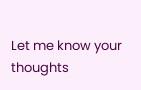Let me know your thoughts